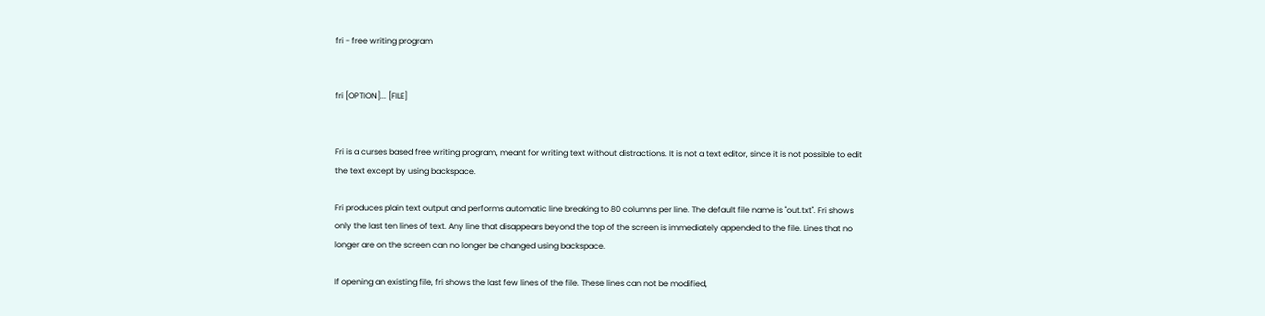fri - free writing program


fri [OPTION]... [FILE]


Fri is a curses based free writing program, meant for writing text without distractions. It is not a text editor, since it is not possible to edit the text except by using backspace.

Fri produces plain text output and performs automatic line breaking to 80 columns per line. The default file name is "out.txt". Fri shows only the last ten lines of text. Any line that disappears beyond the top of the screen is immediately appended to the file. Lines that no longer are on the screen can no longer be changed using backspace.

If opening an existing file, fri shows the last few lines of the file. These lines can not be modified,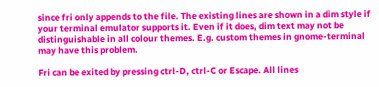since fri only appends to the file. The existing lines are shown in a dim style if your terminal emulator supports it. Even if it does, dim text may not be distinguishable in all colour themes. E.g. custom themes in gnome-terminal may have this problem.

Fri can be exited by pressing ctrl-D, ctrl-C or Escape. All lines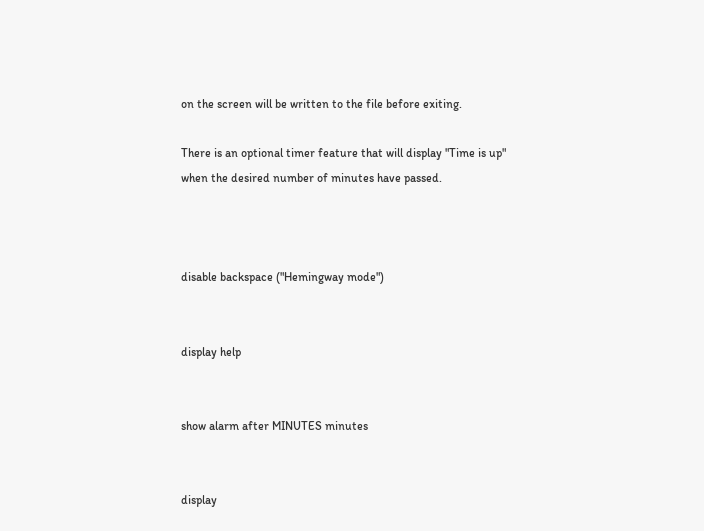on the screen will be written to the file before exiting.

There is an optional timer feature that will display "Time is up" when the desired number of minutes have passed.



disable backspace ("Hemingway mode")


display help


show alarm after MINUTES minutes


display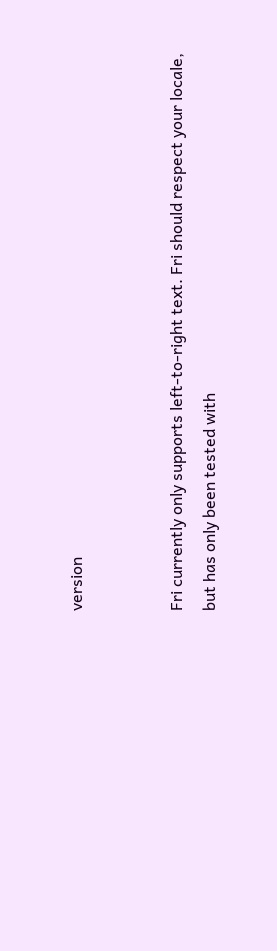version


Fri currently only supports left-to-right text. Fri should respect your locale, but has only been tested with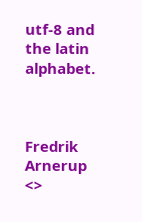utf-8 and the latin alphabet.



Fredrik Arnerup <>